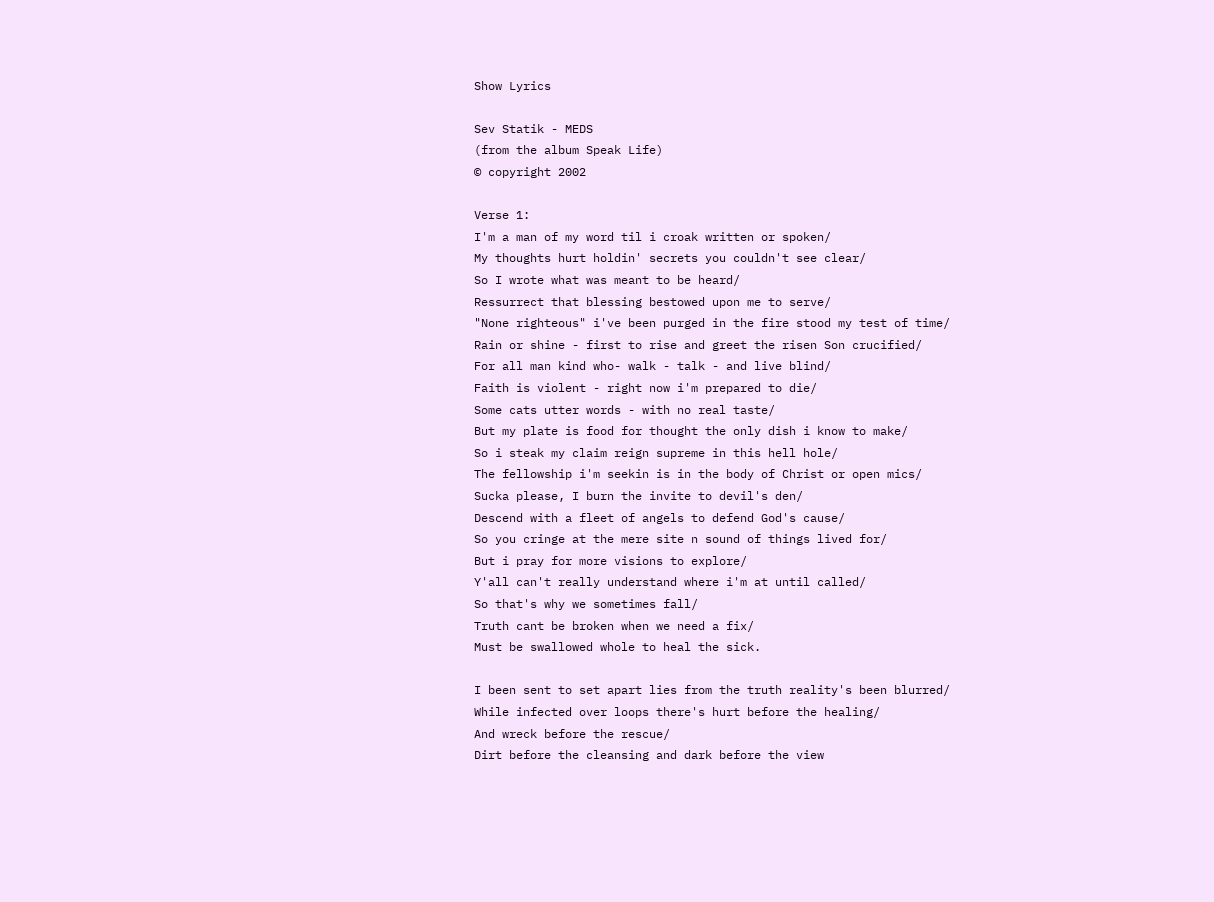Show Lyrics

Sev Statik - MEDS
(from the album Speak Life)
© copyright 2002

Verse 1:
I'm a man of my word til i croak written or spoken/
My thoughts hurt holdin' secrets you couldn't see clear/
So I wrote what was meant to be heard/
Ressurrect that blessing bestowed upon me to serve/
"None righteous" i've been purged in the fire stood my test of time/
Rain or shine - first to rise and greet the risen Son crucified/
For all man kind who- walk - talk - and live blind/
Faith is violent - right now i'm prepared to die/
Some cats utter words - with no real taste/
But my plate is food for thought the only dish i know to make/
So i steak my claim reign supreme in this hell hole/
The fellowship i'm seekin is in the body of Christ or open mics/
Sucka please, I burn the invite to devil's den/
Descend with a fleet of angels to defend God's cause/
So you cringe at the mere site n sound of things lived for/
But i pray for more visions to explore/
Y'all can't really understand where i'm at until called/
So that's why we sometimes fall/
Truth cant be broken when we need a fix/
Must be swallowed whole to heal the sick.

I been sent to set apart lies from the truth reality's been blurred/
While infected over loops there's hurt before the healing/
And wreck before the rescue/
Dirt before the cleansing and dark before the view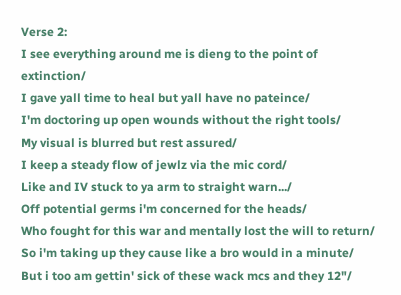Verse 2:
I see everything around me is dieng to the point of extinction/
I gave yall time to heal but yall have no pateince/
I'm doctoring up open wounds without the right tools/
My visual is blurred but rest assured/
I keep a steady flow of jewlz via the mic cord/
Like and IV stuck to ya arm to straight warn.../
Off potential germs i'm concerned for the heads/
Who fought for this war and mentally lost the will to return/
So i'm taking up they cause like a bro would in a minute/
But i too am gettin' sick of these wack mcs and they 12"/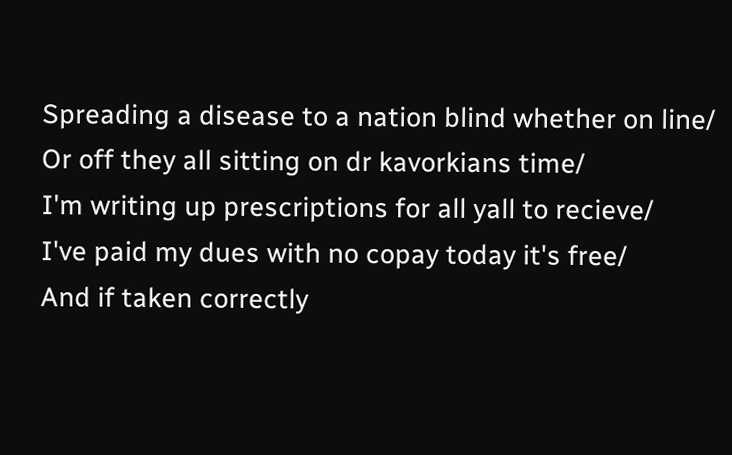Spreading a disease to a nation blind whether on line/
Or off they all sitting on dr kavorkians time/
I'm writing up prescriptions for all yall to recieve/
I've paid my dues with no copay today it's free/
And if taken correctly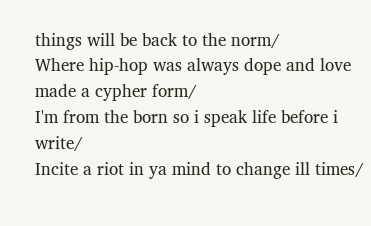things will be back to the norm/
Where hip-hop was always dope and love made a cypher form/
I'm from the born so i speak life before i write/
Incite a riot in ya mind to change ill times/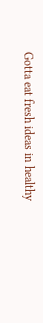Gotta eat fresh ideas in healthy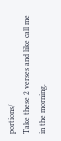portions/
Take these 2 verses and like call me in the morning.